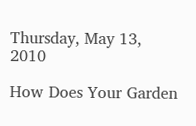Thursday, May 13, 2010

How Does Your Garden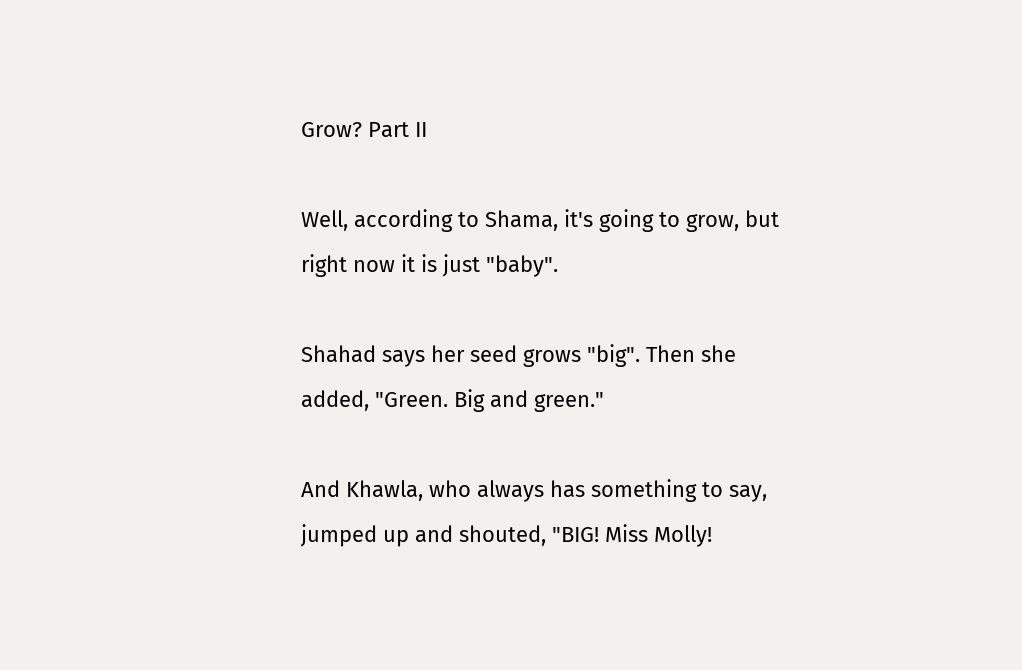Grow? Part II

Well, according to Shama, it's going to grow, but right now it is just "baby".

Shahad says her seed grows "big". Then she added, "Green. Big and green."

And Khawla, who always has something to say, jumped up and shouted, "BIG! Miss Molly!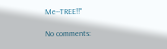Me--TREE!!"

No comments: